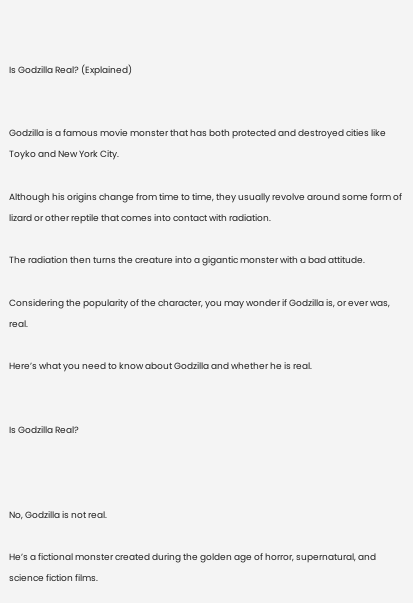Is Godzilla Real? (Explained)


Godzilla is a famous movie monster that has both protected and destroyed cities like Toyko and New York City.

Although his origins change from time to time, they usually revolve around some form of lizard or other reptile that comes into contact with radiation.

The radiation then turns the creature into a gigantic monster with a bad attitude.

Considering the popularity of the character, you may wonder if Godzilla is, or ever was, real.

Here’s what you need to know about Godzilla and whether he is real.


Is Godzilla Real?



No, Godzilla is not real.

He’s a fictional monster created during the golden age of horror, supernatural, and science fiction films.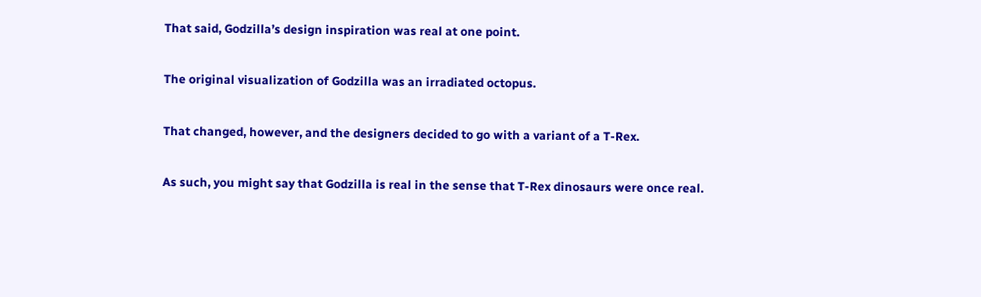That said, Godzilla’s design inspiration was real at one point.

The original visualization of Godzilla was an irradiated octopus.

That changed, however, and the designers decided to go with a variant of a T-Rex.

As such, you might say that Godzilla is real in the sense that T-Rex dinosaurs were once real.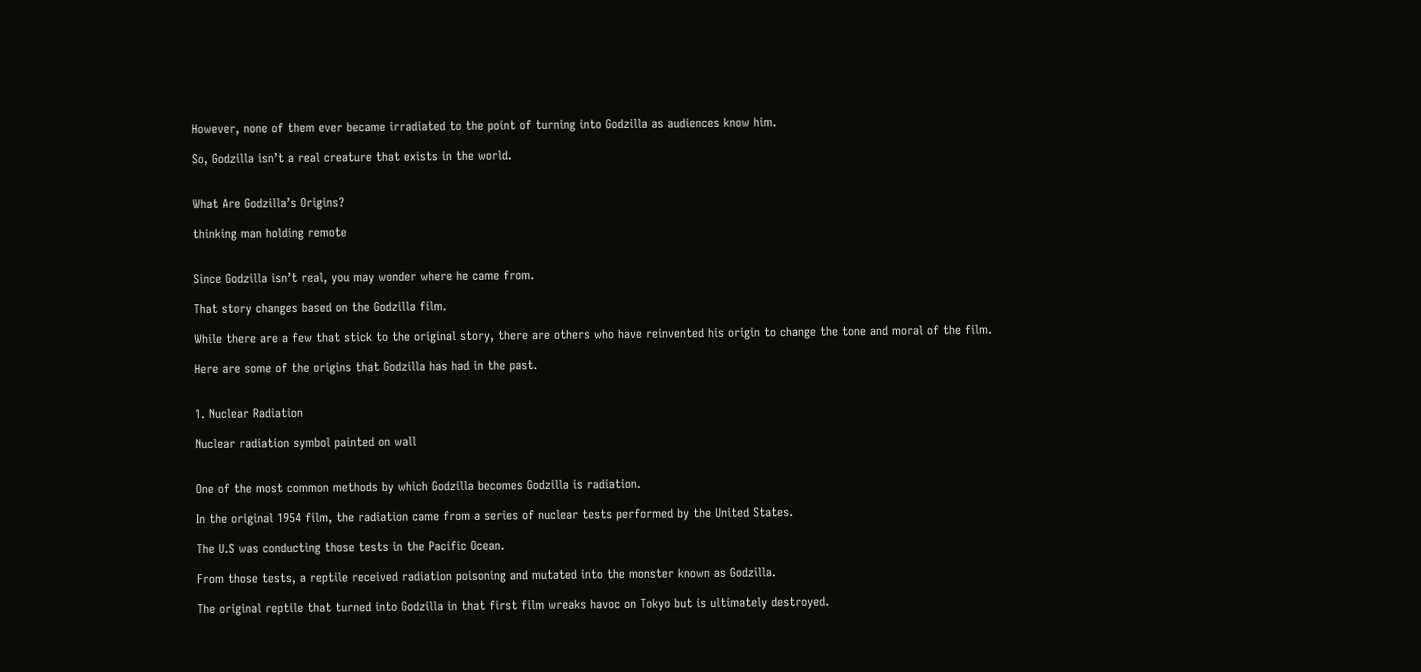However, none of them ever became irradiated to the point of turning into Godzilla as audiences know him.

So, Godzilla isn’t a real creature that exists in the world.


What Are Godzilla’s Origins?

thinking man holding remote


Since Godzilla isn’t real, you may wonder where he came from.

That story changes based on the Godzilla film.

While there are a few that stick to the original story, there are others who have reinvented his origin to change the tone and moral of the film.

Here are some of the origins that Godzilla has had in the past.


1. Nuclear Radiation

Nuclear radiation symbol painted on wall


One of the most common methods by which Godzilla becomes Godzilla is radiation.

In the original 1954 film, the radiation came from a series of nuclear tests performed by the United States.

The U.S was conducting those tests in the Pacific Ocean.

From those tests, a reptile received radiation poisoning and mutated into the monster known as Godzilla.

The original reptile that turned into Godzilla in that first film wreaks havoc on Tokyo but is ultimately destroyed.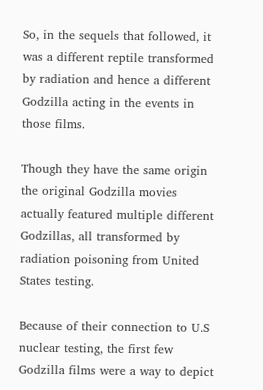So, in the sequels that followed, it was a different reptile transformed by radiation and hence a different Godzilla acting in the events in those films.

Though they have the same origin the original Godzilla movies actually featured multiple different Godzillas, all transformed by radiation poisoning from United States testing.

Because of their connection to U.S nuclear testing, the first few Godzilla films were a way to depict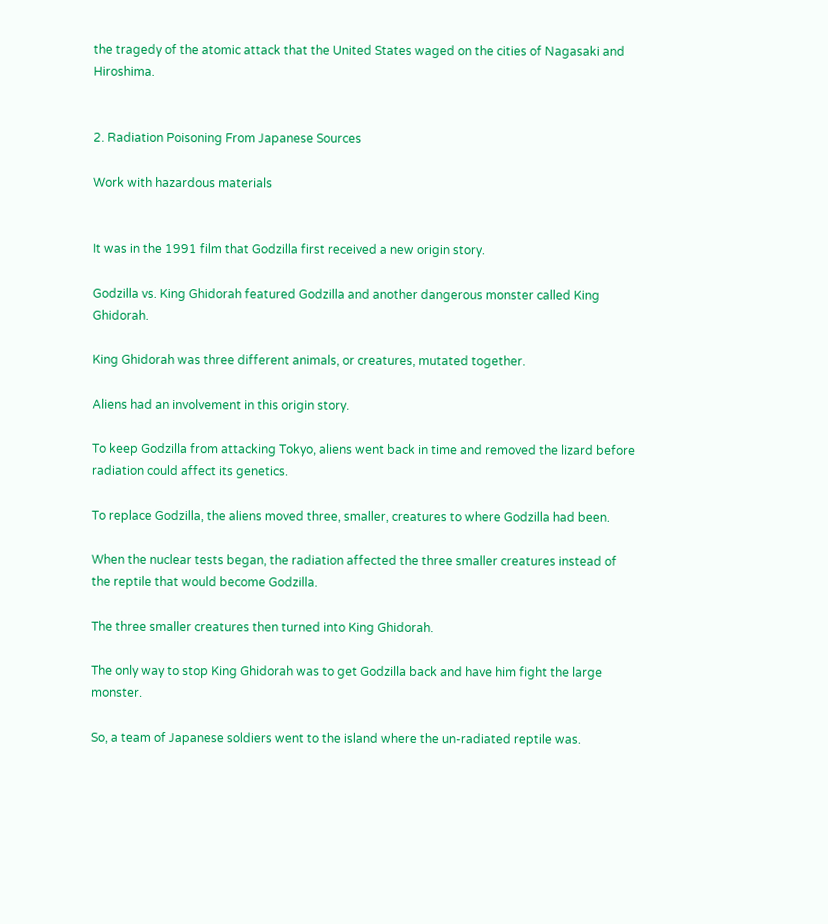the tragedy of the atomic attack that the United States waged on the cities of Nagasaki and Hiroshima.


2. Radiation Poisoning From Japanese Sources

Work with hazardous materials


It was in the 1991 film that Godzilla first received a new origin story.

Godzilla vs. King Ghidorah featured Godzilla and another dangerous monster called King Ghidorah.

King Ghidorah was three different animals, or creatures, mutated together.

Aliens had an involvement in this origin story.

To keep Godzilla from attacking Tokyo, aliens went back in time and removed the lizard before radiation could affect its genetics.

To replace Godzilla, the aliens moved three, smaller, creatures to where Godzilla had been.

When the nuclear tests began, the radiation affected the three smaller creatures instead of the reptile that would become Godzilla.

The three smaller creatures then turned into King Ghidorah.

The only way to stop King Ghidorah was to get Godzilla back and have him fight the large monster.

So, a team of Japanese soldiers went to the island where the un-radiated reptile was.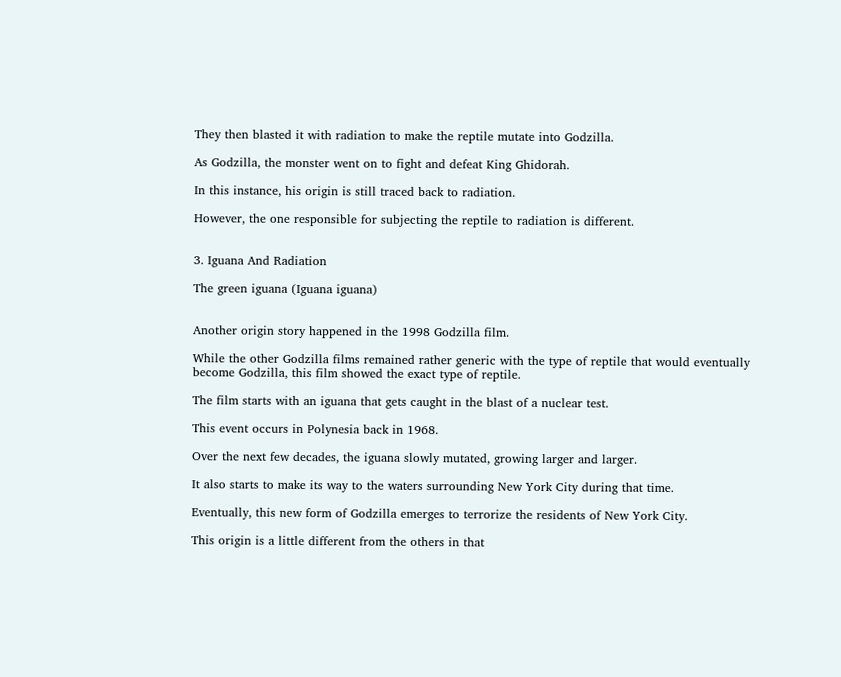They then blasted it with radiation to make the reptile mutate into Godzilla.

As Godzilla, the monster went on to fight and defeat King Ghidorah.

In this instance, his origin is still traced back to radiation.

However, the one responsible for subjecting the reptile to radiation is different.


3. Iguana And Radiation

The green iguana (Iguana iguana)


Another origin story happened in the 1998 Godzilla film.

While the other Godzilla films remained rather generic with the type of reptile that would eventually become Godzilla, this film showed the exact type of reptile.

The film starts with an iguana that gets caught in the blast of a nuclear test.

This event occurs in Polynesia back in 1968.

Over the next few decades, the iguana slowly mutated, growing larger and larger.

It also starts to make its way to the waters surrounding New York City during that time.

Eventually, this new form of Godzilla emerges to terrorize the residents of New York City.

This origin is a little different from the others in that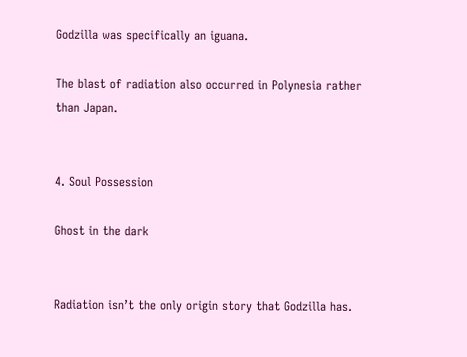Godzilla was specifically an iguana.

The blast of radiation also occurred in Polynesia rather than Japan.


4. Soul Possession

Ghost in the dark


Radiation isn’t the only origin story that Godzilla has.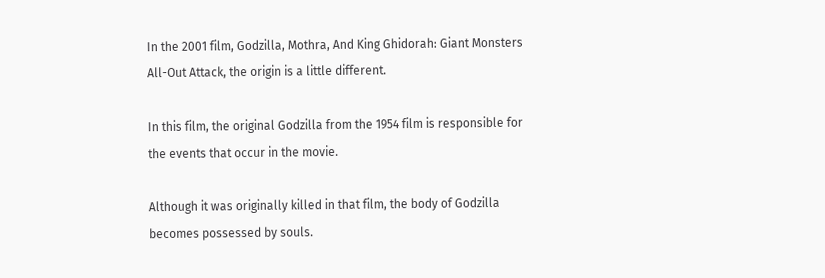In the 2001 film, Godzilla, Mothra, And King Ghidorah: Giant Monsters All-Out Attack, the origin is a little different.

In this film, the original Godzilla from the 1954 film is responsible for the events that occur in the movie.

Although it was originally killed in that film, the body of Godzilla becomes possessed by souls.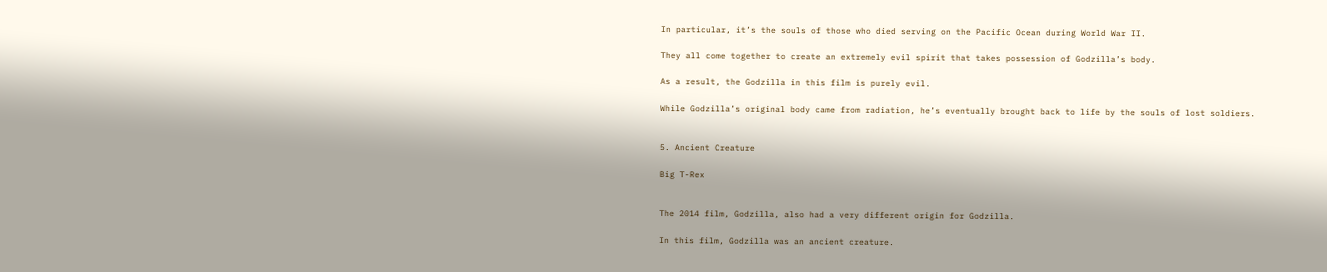In particular, it’s the souls of those who died serving on the Pacific Ocean during World War II.

They all come together to create an extremely evil spirit that takes possession of Godzilla’s body.

As a result, the Godzilla in this film is purely evil.

While Godzilla’s original body came from radiation, he’s eventually brought back to life by the souls of lost soldiers.


5. Ancient Creature

Big T-Rex


The 2014 film, Godzilla, also had a very different origin for Godzilla.

In this film, Godzilla was an ancient creature.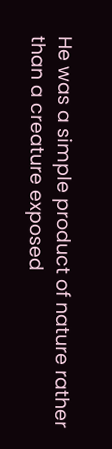He was a simple product of nature rather than a creature exposed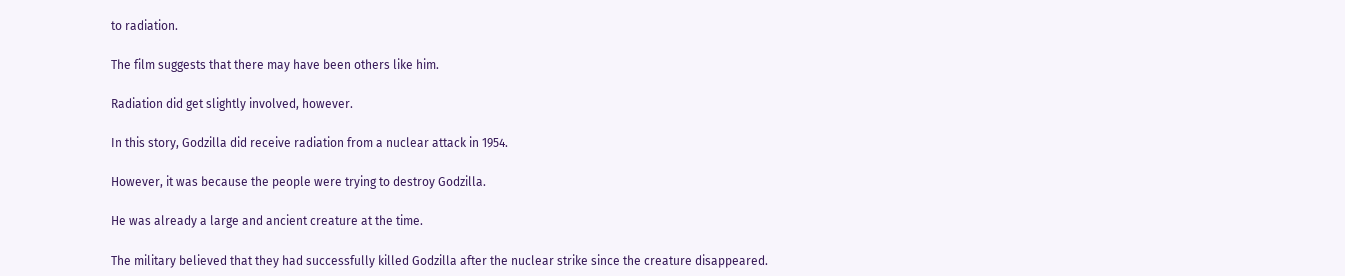to radiation.

The film suggests that there may have been others like him.

Radiation did get slightly involved, however.

In this story, Godzilla did receive radiation from a nuclear attack in 1954.

However, it was because the people were trying to destroy Godzilla.

He was already a large and ancient creature at the time.

The military believed that they had successfully killed Godzilla after the nuclear strike since the creature disappeared.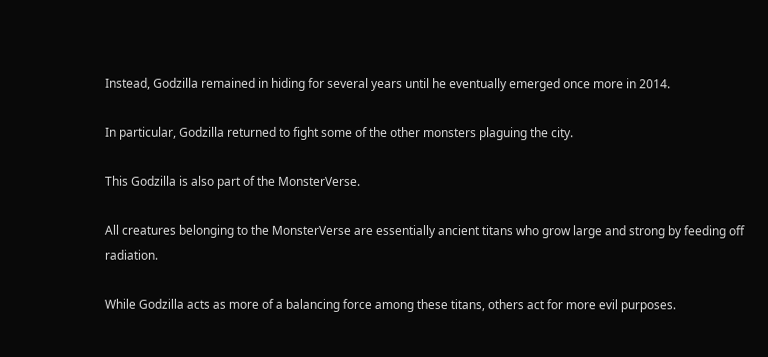Instead, Godzilla remained in hiding for several years until he eventually emerged once more in 2014.

In particular, Godzilla returned to fight some of the other monsters plaguing the city.

This Godzilla is also part of the MonsterVerse.

All creatures belonging to the MonsterVerse are essentially ancient titans who grow large and strong by feeding off radiation.

While Godzilla acts as more of a balancing force among these titans, others act for more evil purposes.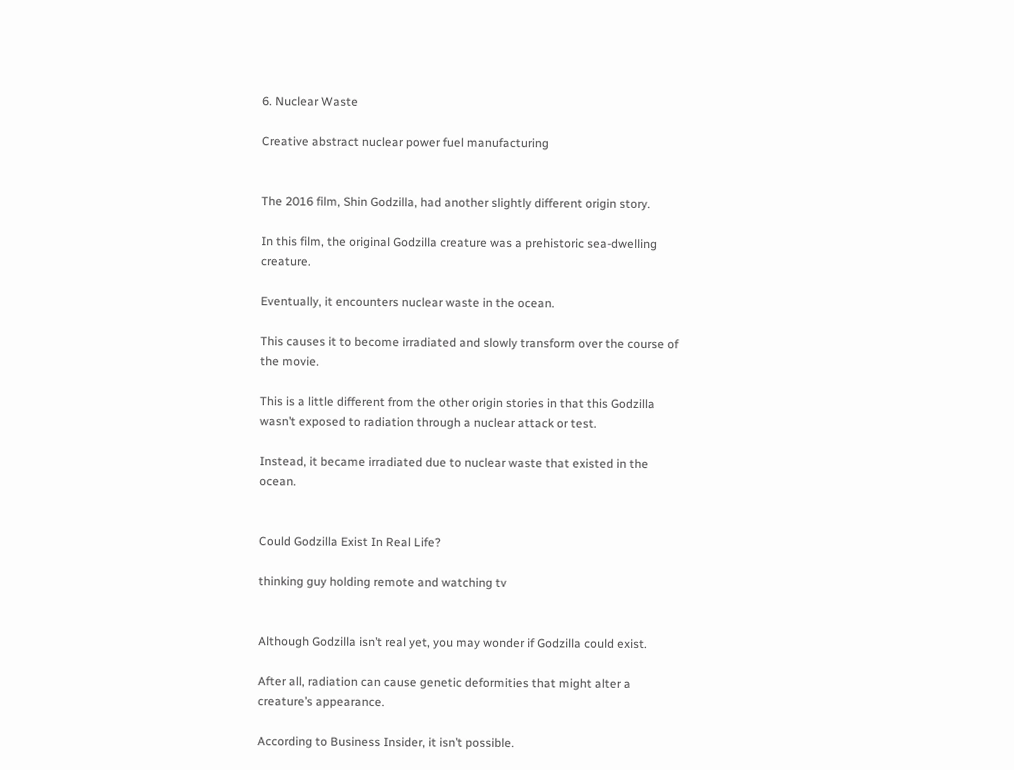6. Nuclear Waste

Creative abstract nuclear power fuel manufacturing


The 2016 film, Shin Godzilla, had another slightly different origin story.

In this film, the original Godzilla creature was a prehistoric sea-dwelling creature.

Eventually, it encounters nuclear waste in the ocean.

This causes it to become irradiated and slowly transform over the course of the movie.

This is a little different from the other origin stories in that this Godzilla wasn’t exposed to radiation through a nuclear attack or test.

Instead, it became irradiated due to nuclear waste that existed in the ocean.


Could Godzilla Exist In Real Life?

thinking guy holding remote and watching tv


Although Godzilla isn’t real yet, you may wonder if Godzilla could exist.

After all, radiation can cause genetic deformities that might alter a creature’s appearance.

According to Business Insider, it isn’t possible.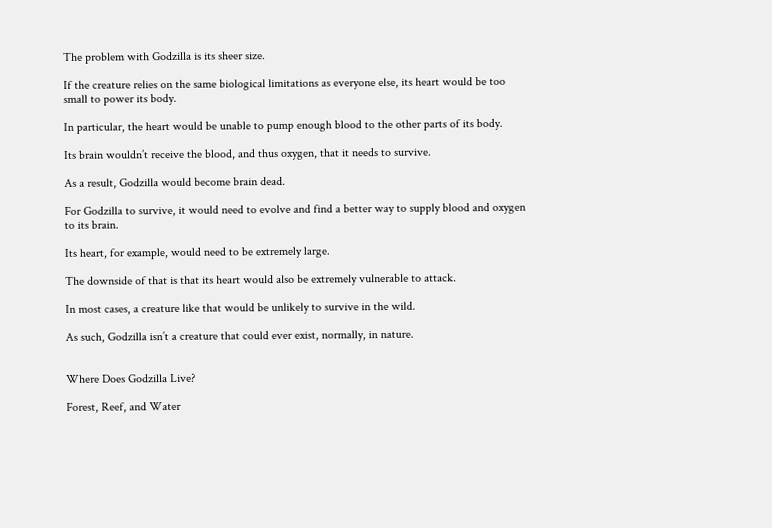The problem with Godzilla is its sheer size.

If the creature relies on the same biological limitations as everyone else, its heart would be too small to power its body.

In particular, the heart would be unable to pump enough blood to the other parts of its body.

Its brain wouldn’t receive the blood, and thus oxygen, that it needs to survive.

As a result, Godzilla would become brain dead.

For Godzilla to survive, it would need to evolve and find a better way to supply blood and oxygen to its brain.

Its heart, for example, would need to be extremely large.

The downside of that is that its heart would also be extremely vulnerable to attack.

In most cases, a creature like that would be unlikely to survive in the wild.

As such, Godzilla isn’t a creature that could ever exist, normally, in nature.


Where Does Godzilla Live?

Forest, Reef, and Water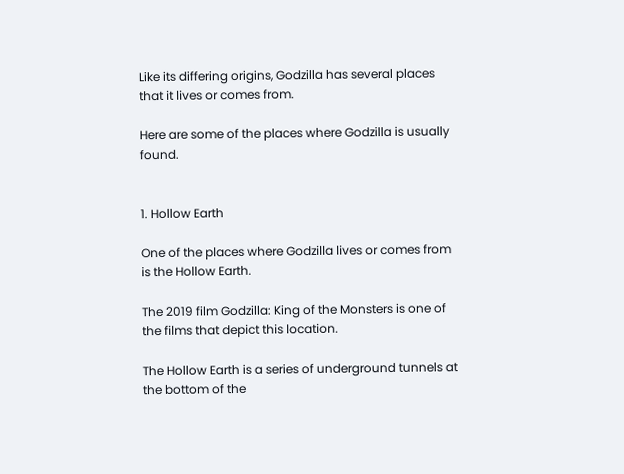Like its differing origins, Godzilla has several places that it lives or comes from.

Here are some of the places where Godzilla is usually found.


1. Hollow Earth

One of the places where Godzilla lives or comes from is the Hollow Earth.

The 2019 film Godzilla: King of the Monsters is one of the films that depict this location.

The Hollow Earth is a series of underground tunnels at the bottom of the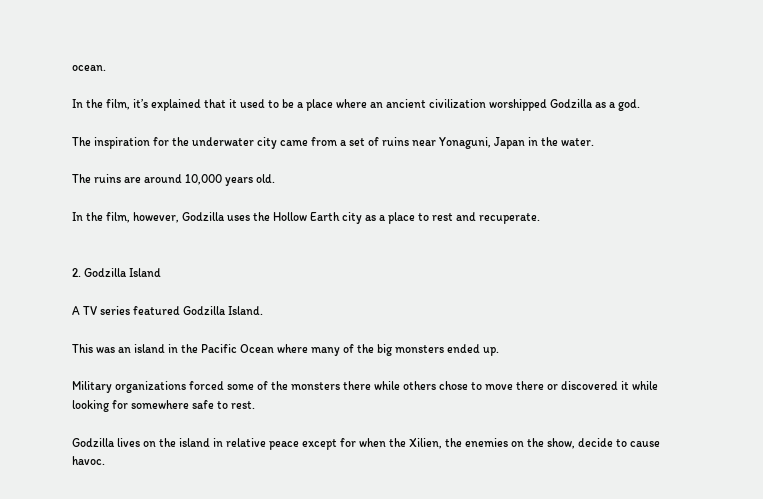ocean.

In the film, it’s explained that it used to be a place where an ancient civilization worshipped Godzilla as a god.

The inspiration for the underwater city came from a set of ruins near Yonaguni, Japan in the water.

The ruins are around 10,000 years old.

In the film, however, Godzilla uses the Hollow Earth city as a place to rest and recuperate.


2. Godzilla Island

A TV series featured Godzilla Island.

This was an island in the Pacific Ocean where many of the big monsters ended up.

Military organizations forced some of the monsters there while others chose to move there or discovered it while looking for somewhere safe to rest.

Godzilla lives on the island in relative peace except for when the Xilien, the enemies on the show, decide to cause havoc.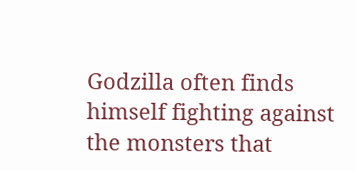Godzilla often finds himself fighting against the monsters that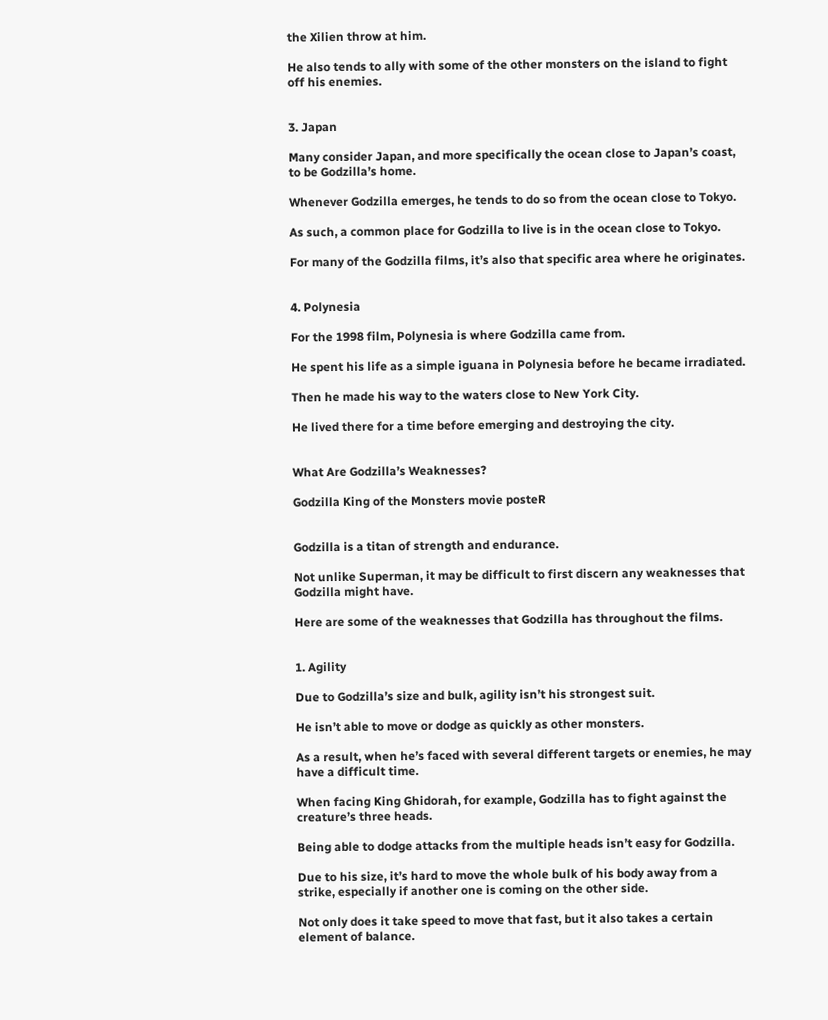the Xilien throw at him.

He also tends to ally with some of the other monsters on the island to fight off his enemies.


3. Japan

Many consider Japan, and more specifically the ocean close to Japan’s coast, to be Godzilla’s home.

Whenever Godzilla emerges, he tends to do so from the ocean close to Tokyo.

As such, a common place for Godzilla to live is in the ocean close to Tokyo.

For many of the Godzilla films, it’s also that specific area where he originates.


4. Polynesia

For the 1998 film, Polynesia is where Godzilla came from.

He spent his life as a simple iguana in Polynesia before he became irradiated.

Then he made his way to the waters close to New York City.

He lived there for a time before emerging and destroying the city.


What Are Godzilla’s Weaknesses?

Godzilla King of the Monsters movie posteR


Godzilla is a titan of strength and endurance.

Not unlike Superman, it may be difficult to first discern any weaknesses that Godzilla might have.

Here are some of the weaknesses that Godzilla has throughout the films.


1. Agility

Due to Godzilla’s size and bulk, agility isn’t his strongest suit.

He isn’t able to move or dodge as quickly as other monsters.

As a result, when he’s faced with several different targets or enemies, he may have a difficult time.

When facing King Ghidorah, for example, Godzilla has to fight against the creature’s three heads.

Being able to dodge attacks from the multiple heads isn’t easy for Godzilla.

Due to his size, it’s hard to move the whole bulk of his body away from a strike, especially if another one is coming on the other side.

Not only does it take speed to move that fast, but it also takes a certain element of balance.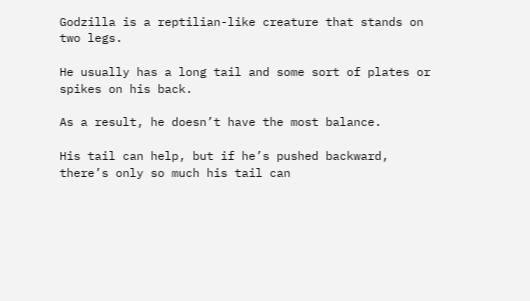Godzilla is a reptilian-like creature that stands on two legs.

He usually has a long tail and some sort of plates or spikes on his back.

As a result, he doesn’t have the most balance.

His tail can help, but if he’s pushed backward, there’s only so much his tail can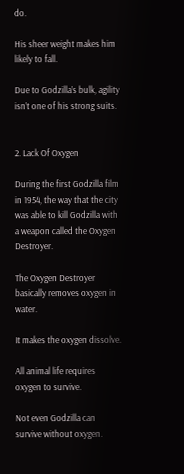do.

His sheer weight makes him likely to fall.

Due to Godzilla’s bulk, agility isn’t one of his strong suits.


2. Lack Of Oxygen

During the first Godzilla film in 1954, the way that the city was able to kill Godzilla with a weapon called the Oxygen Destroyer.

The Oxygen Destroyer basically removes oxygen in water.

It makes the oxygen dissolve.

All animal life requires oxygen to survive.

Not even Godzilla can survive without oxygen.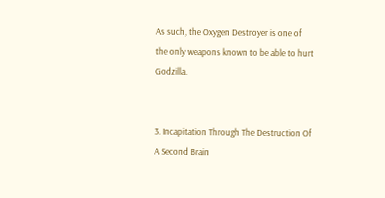As such, the Oxygen Destroyer is one of the only weapons known to be able to hurt Godzilla.


3. Incapitation Through The Destruction Of A Second Brain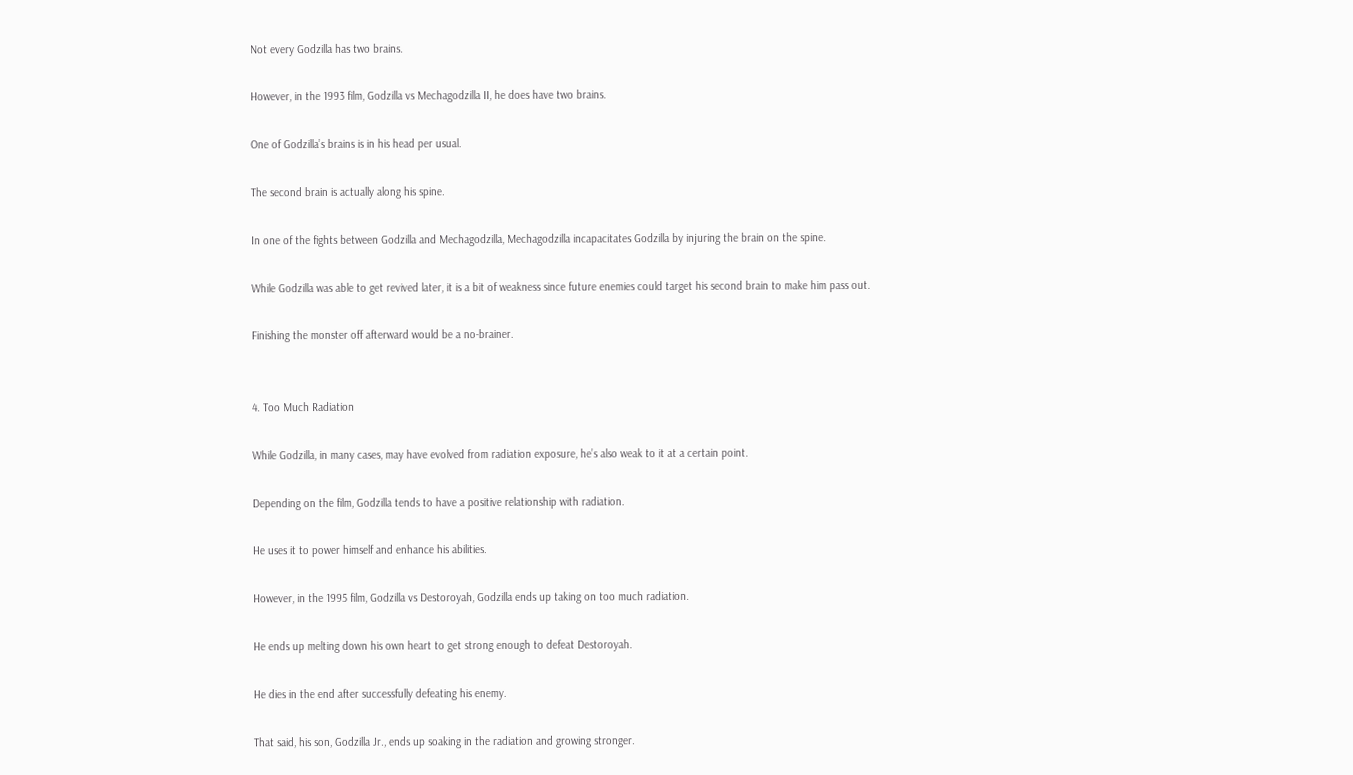Not every Godzilla has two brains.

However, in the 1993 film, Godzilla vs Mechagodzilla II, he does have two brains.

One of Godzilla’s brains is in his head per usual.

The second brain is actually along his spine.

In one of the fights between Godzilla and Mechagodzilla, Mechagodzilla incapacitates Godzilla by injuring the brain on the spine.

While Godzilla was able to get revived later, it is a bit of weakness since future enemies could target his second brain to make him pass out.

Finishing the monster off afterward would be a no-brainer.


4. Too Much Radiation

While Godzilla, in many cases, may have evolved from radiation exposure, he’s also weak to it at a certain point.

Depending on the film, Godzilla tends to have a positive relationship with radiation.

He uses it to power himself and enhance his abilities.

However, in the 1995 film, Godzilla vs Destoroyah, Godzilla ends up taking on too much radiation.

He ends up melting down his own heart to get strong enough to defeat Destoroyah.

He dies in the end after successfully defeating his enemy.

That said, his son, Godzilla Jr., ends up soaking in the radiation and growing stronger.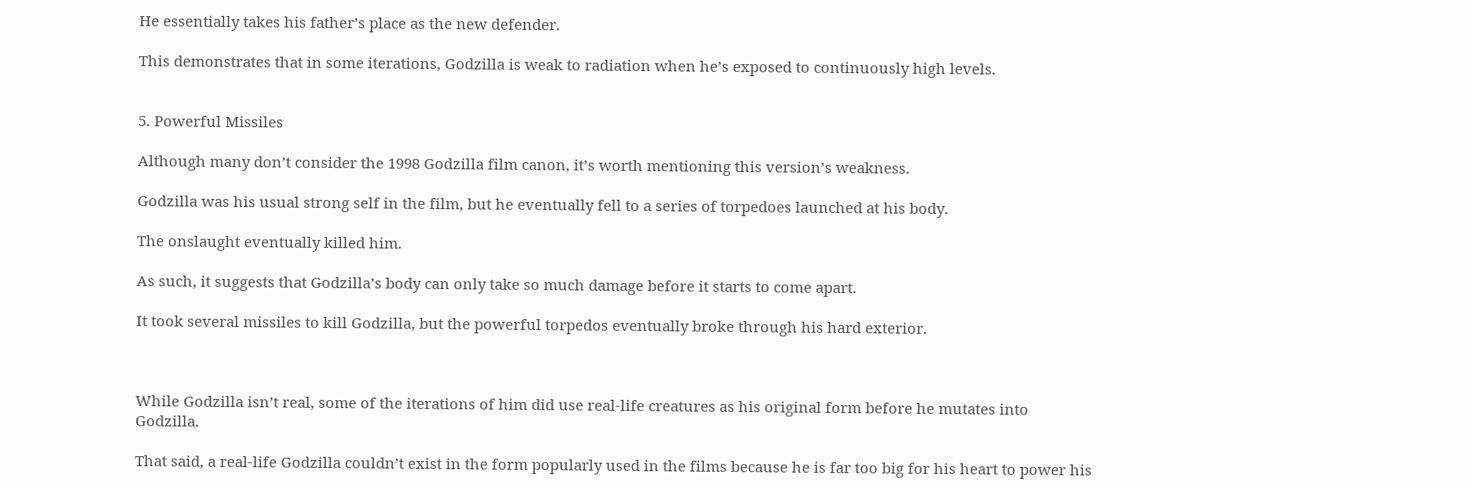He essentially takes his father’s place as the new defender.

This demonstrates that in some iterations, Godzilla is weak to radiation when he’s exposed to continuously high levels.


5. Powerful Missiles

Although many don’t consider the 1998 Godzilla film canon, it’s worth mentioning this version’s weakness.

Godzilla was his usual strong self in the film, but he eventually fell to a series of torpedoes launched at his body.

The onslaught eventually killed him.

As such, it suggests that Godzilla’s body can only take so much damage before it starts to come apart.

It took several missiles to kill Godzilla, but the powerful torpedos eventually broke through his hard exterior.



While Godzilla isn’t real, some of the iterations of him did use real-life creatures as his original form before he mutates into Godzilla.

That said, a real-life Godzilla couldn’t exist in the form popularly used in the films because he is far too big for his heart to power his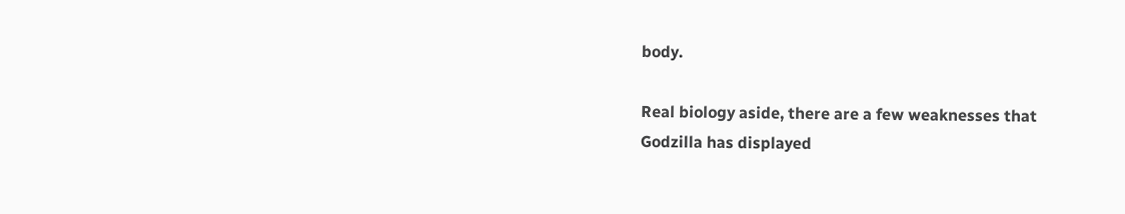body.

Real biology aside, there are a few weaknesses that Godzilla has displayed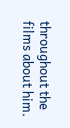throughout the films about him.